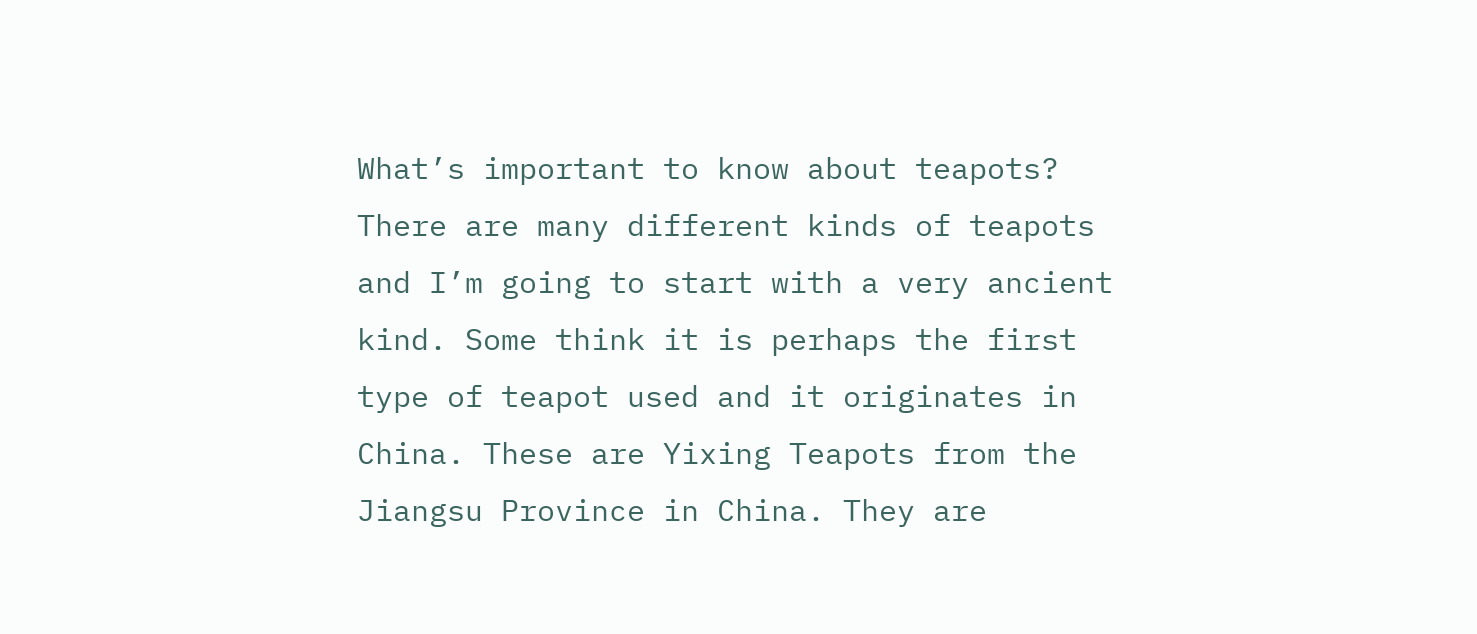What’s important to know about teapots? There are many different kinds of teapots and I’m going to start with a very ancient kind. Some think it is perhaps the first type of teapot used and it originates in China. These are Yixing Teapots from the Jiangsu Province in China. They are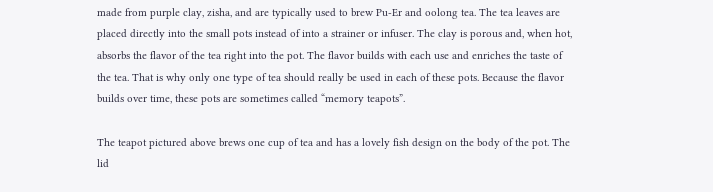made from purple clay, zisha, and are typically used to brew Pu-Er and oolong tea. The tea leaves are placed directly into the small pots instead of into a strainer or infuser. The clay is porous and, when hot, absorbs the flavor of the tea right into the pot. The flavor builds with each use and enriches the taste of the tea. That is why only one type of tea should really be used in each of these pots. Because the flavor builds over time, these pots are sometimes called “memory teapots”.

The teapot pictured above brews one cup of tea and has a lovely fish design on the body of the pot. The lid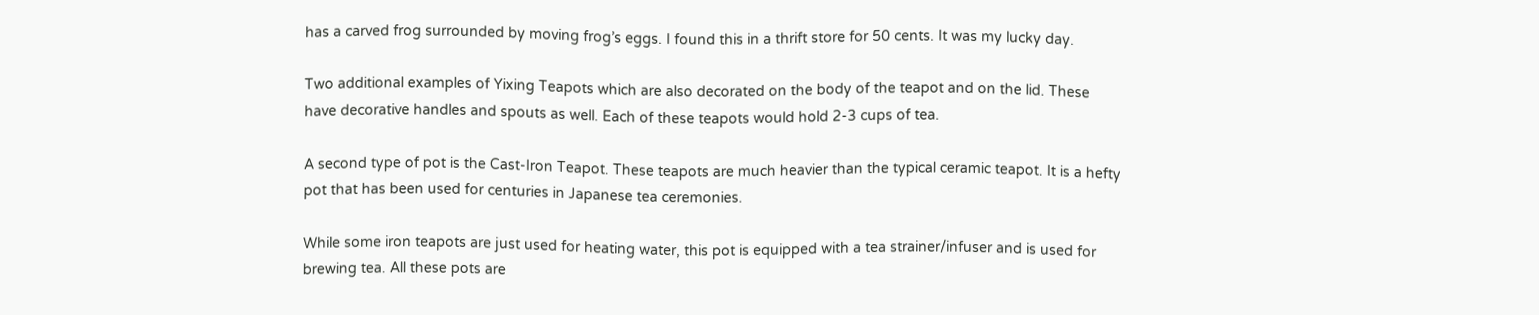has a carved frog surrounded by moving frog’s eggs. I found this in a thrift store for 50 cents. It was my lucky day.

Two additional examples of Yixing Teapots which are also decorated on the body of the teapot and on the lid. These have decorative handles and spouts as well. Each of these teapots would hold 2-3 cups of tea.

A second type of pot is the Cast-Iron Teapot. These teapots are much heavier than the typical ceramic teapot. It is a hefty pot that has been used for centuries in Japanese tea ceremonies.

While some iron teapots are just used for heating water, this pot is equipped with a tea strainer/infuser and is used for brewing tea. All these pots are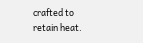crafted to retain heat.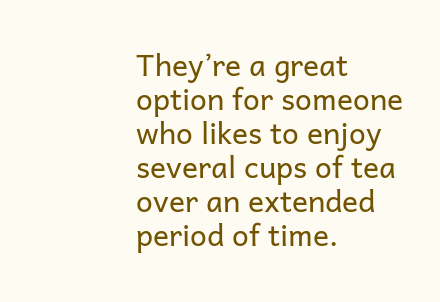They’re a great option for someone who likes to enjoy several cups of tea over an extended period of time.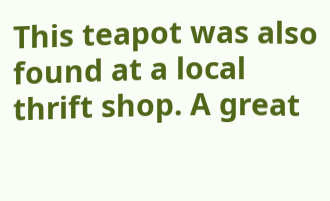This teapot was also found at a local thrift shop. A great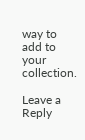way to add to your collection.

Leave a Reply